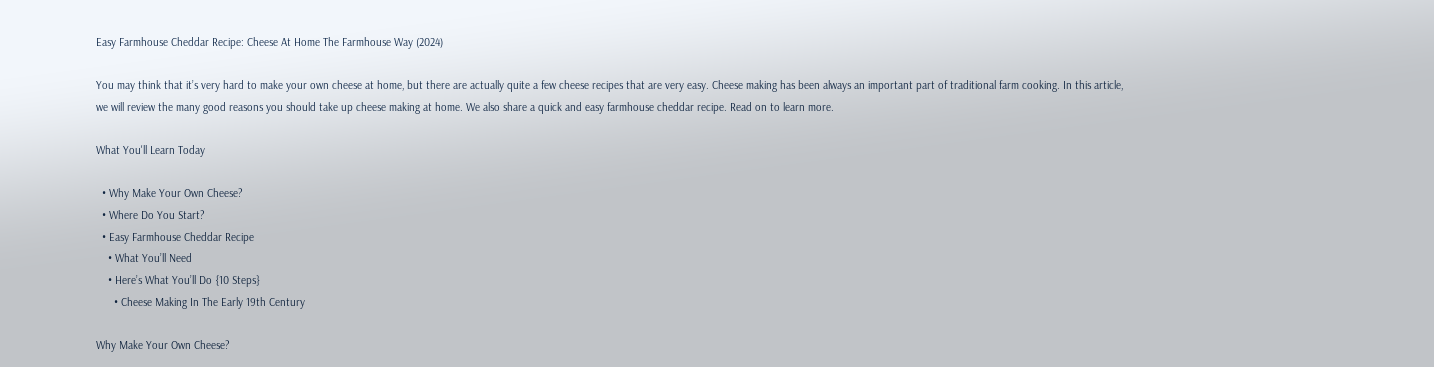Easy Farmhouse Cheddar Recipe: Cheese At Home The Farmhouse Way (2024)

You may think that it’s very hard to make your own cheese at home, but there are actually quite a few cheese recipes that are very easy. Cheese making has been always an important part of traditional farm cooking. In this article, we will review the many good reasons you should take up cheese making at home. We also share a quick and easy farmhouse cheddar recipe. Read on to learn more.

What You'll Learn Today

  • Why Make Your Own Cheese?
  • Where Do You Start?
  • Easy Farmhouse Cheddar Recipe
    • What You’ll Need
    • Here’s What You’ll Do {10 Steps}
      • Cheese Making In The Early 19th Century

Why Make Your Own Cheese?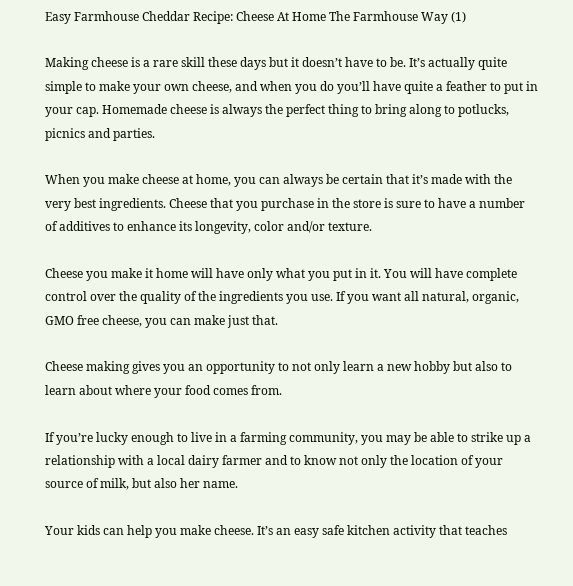Easy Farmhouse Cheddar Recipe: Cheese At Home The Farmhouse Way (1)

Making cheese is a rare skill these days but it doesn’t have to be. It’s actually quite simple to make your own cheese, and when you do you’ll have quite a feather to put in your cap. Homemade cheese is always the perfect thing to bring along to potlucks, picnics and parties.

When you make cheese at home, you can always be certain that it’s made with the very best ingredients. Cheese that you purchase in the store is sure to have a number of additives to enhance its longevity, color and/or texture.

Cheese you make it home will have only what you put in it. You will have complete control over the quality of the ingredients you use. If you want all natural, organic, GMO free cheese, you can make just that.

Cheese making gives you an opportunity to not only learn a new hobby but also to learn about where your food comes from.

If you’re lucky enough to live in a farming community, you may be able to strike up a relationship with a local dairy farmer and to know not only the location of your source of milk, but also her name.

Your kids can help you make cheese. It’s an easy safe kitchen activity that teaches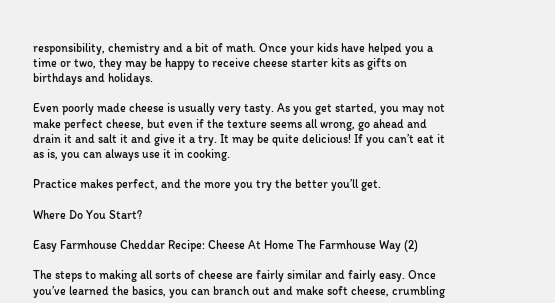responsibility, chemistry and a bit of math. Once your kids have helped you a time or two, they may be happy to receive cheese starter kits as gifts on birthdays and holidays.

Even poorly made cheese is usually very tasty. As you get started, you may not make perfect cheese, but even if the texture seems all wrong, go ahead and drain it and salt it and give it a try. It may be quite delicious! If you can’t eat it as is, you can always use it in cooking.

Practice makes perfect, and the more you try the better you’ll get.

Where Do You Start?

Easy Farmhouse Cheddar Recipe: Cheese At Home The Farmhouse Way (2)

The steps to making all sorts of cheese are fairly similar and fairly easy. Once you’ve learned the basics, you can branch out and make soft cheese, crumbling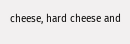cheese, hard cheese and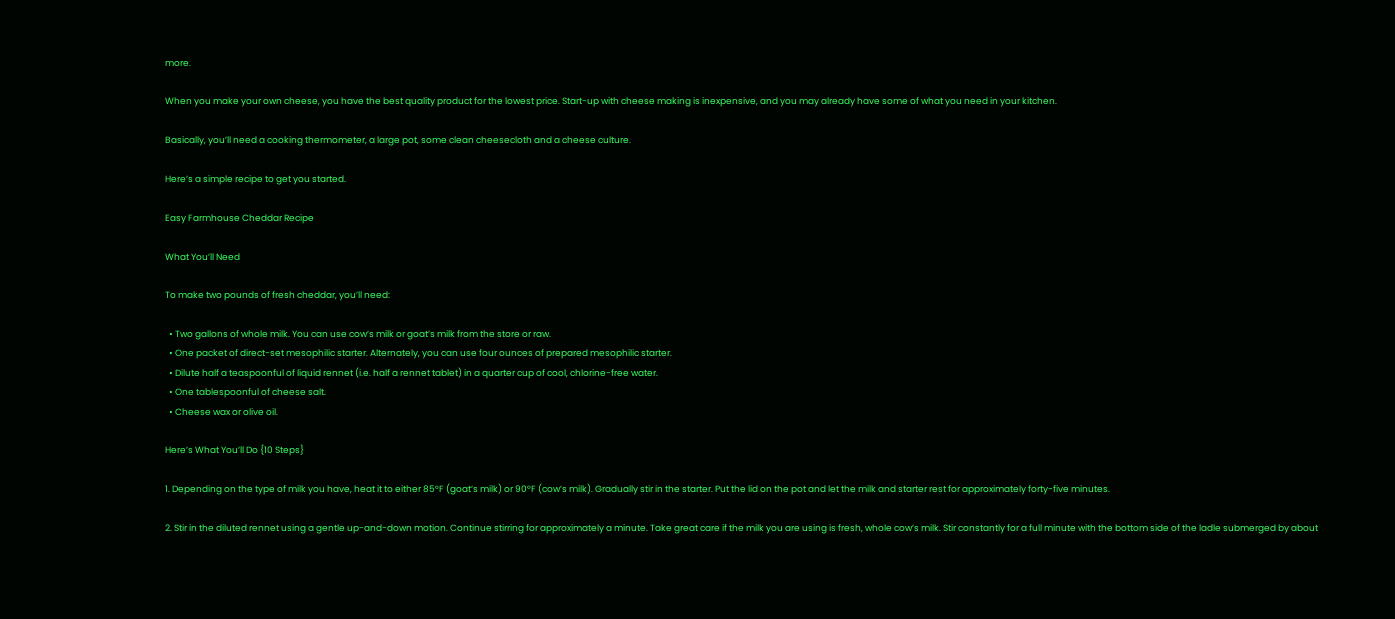more.

When you make your own cheese, you have the best quality product for the lowest price. Start-up with cheese making is inexpensive, and you may already have some of what you need in your kitchen.

Basically, you’ll need a cooking thermometer, a large pot, some clean cheesecloth and a cheese culture.

Here’s a simple recipe to get you started.

Easy Farmhouse Cheddar Recipe

What You’ll Need

To make two pounds of fresh cheddar, you’ll need:

  • Two gallons of whole milk. You can use cow’s milk or goat’s milk from the store or raw.
  • One packet of direct-set mesophilic starter. Alternately, you can use four ounces of prepared mesophilic starter.
  • Dilute half a teaspoonful of liquid rennet (i.e. half a rennet tablet) in a quarter cup of cool, chlorine-free water.
  • One tablespoonful of cheese salt.
  • Cheese wax or olive oil.

Here’s What You’ll Do {10 Steps}

1. Depending on the type of milk you have, heat it to either 85°F (goat’s milk) or 90°F (cow’s milk). Gradually stir in the starter. Put the lid on the pot and let the milk and starter rest for approximately forty-five minutes.

2. Stir in the diluted rennet using a gentle up-and-down motion. Continue stirring for approximately a minute. Take great care if the milk you are using is fresh, whole cow’s milk. Stir constantly for a full minute with the bottom side of the ladle submerged by about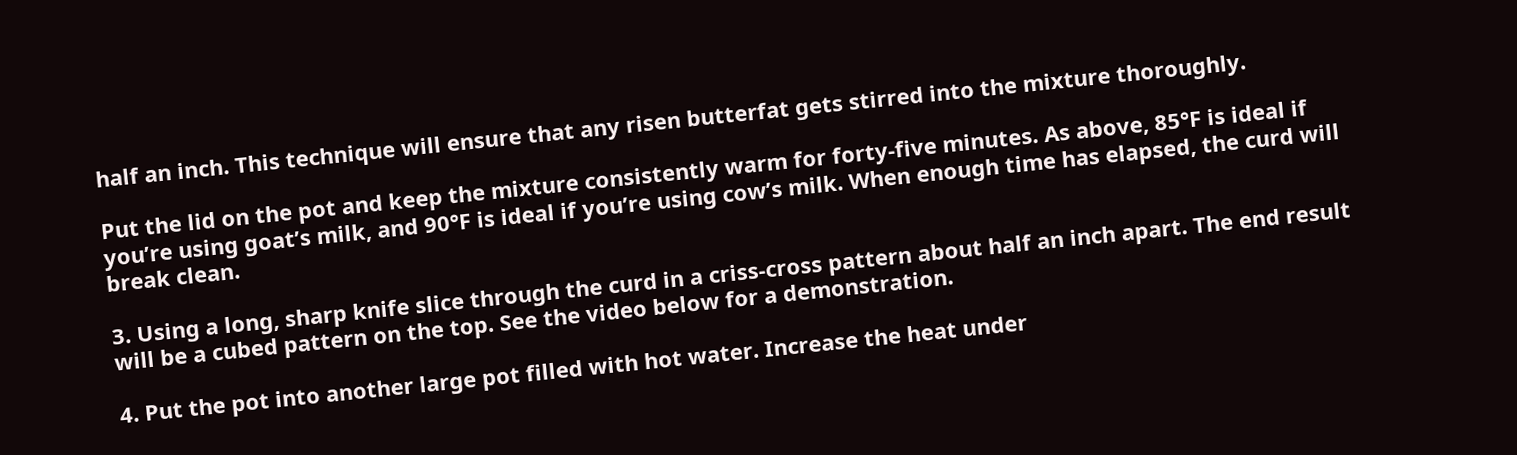half an inch. This technique will ensure that any risen butterfat gets stirred into the mixture thoroughly.

Put the lid on the pot and keep the mixture consistently warm for forty-five minutes. As above, 85°F is ideal if you’re using goat’s milk, and 90°F is ideal if you’re using cow’s milk. When enough time has elapsed, the curd will break clean.

3. Using a long, sharp knife slice through the curd in a criss-cross pattern about half an inch apart. The end result will be a cubed pattern on the top. See the video below for a demonstration.

4. Put the pot into another large pot filled with hot water. Increase the heat under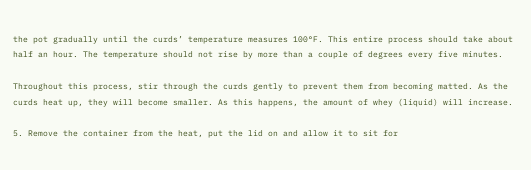the pot gradually until the curds’ temperature measures 100°F. This entire process should take about half an hour. The temperature should not rise by more than a couple of degrees every five minutes.

Throughout this process, stir through the curds gently to prevent them from becoming matted. As the curds heat up, they will become smaller. As this happens, the amount of whey (liquid) will increase.

5. Remove the container from the heat, put the lid on and allow it to sit for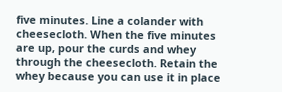five minutes. Line a colander with cheesecloth. When the five minutes are up, pour the curds and whey through the cheesecloth. Retain the whey because you can use it in place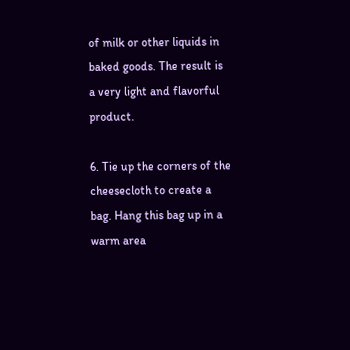of milk or other liquids in baked goods. The result is a very light and flavorful product.

6. Tie up the corners of the cheesecloth to create a bag. Hang this bag up in a warm area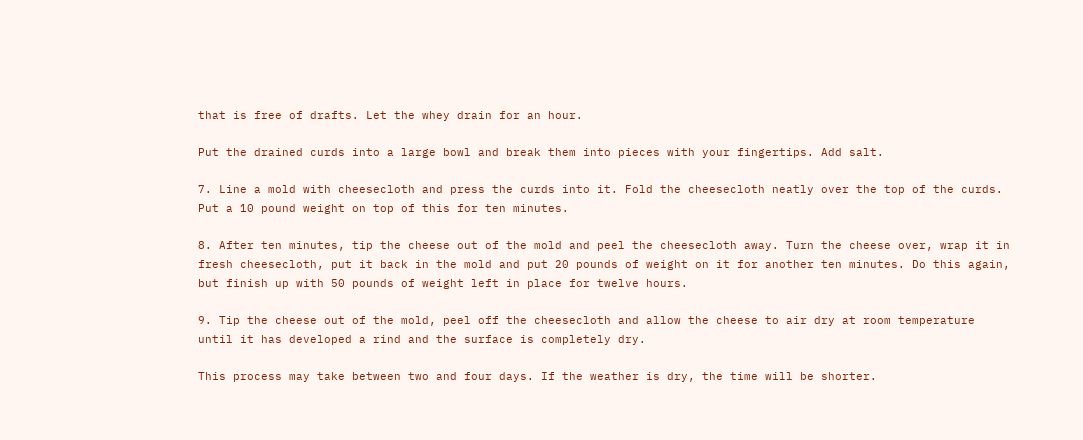that is free of drafts. Let the whey drain for an hour.

Put the drained curds into a large bowl and break them into pieces with your fingertips. Add salt.

7. Line a mold with cheesecloth and press the curds into it. Fold the cheesecloth neatly over the top of the curds. Put a 10 pound weight on top of this for ten minutes.

8. After ten minutes, tip the cheese out of the mold and peel the cheesecloth away. Turn the cheese over, wrap it in fresh cheesecloth, put it back in the mold and put 20 pounds of weight on it for another ten minutes. Do this again, but finish up with 50 pounds of weight left in place for twelve hours.

9. Tip the cheese out of the mold, peel off the cheesecloth and allow the cheese to air dry at room temperature until it has developed a rind and the surface is completely dry.

This process may take between two and four days. If the weather is dry, the time will be shorter.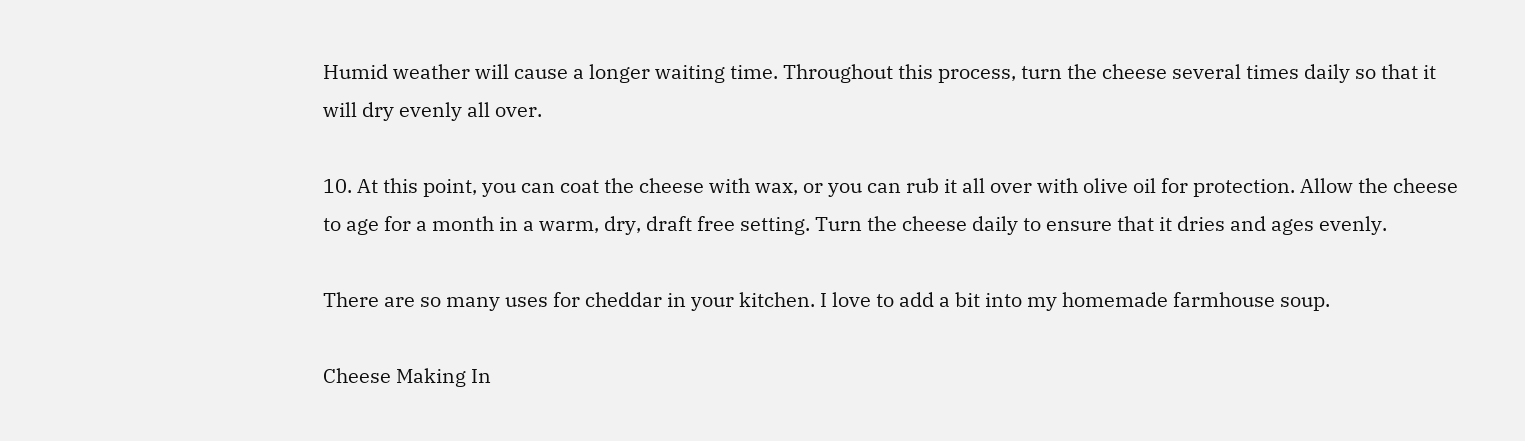Humid weather will cause a longer waiting time. Throughout this process, turn the cheese several times daily so that it will dry evenly all over.

10. At this point, you can coat the cheese with wax, or you can rub it all over with olive oil for protection. Allow the cheese to age for a month in a warm, dry, draft free setting. Turn the cheese daily to ensure that it dries and ages evenly.

There are so many uses for cheddar in your kitchen. I love to add a bit into my homemade farmhouse soup.

Cheese Making In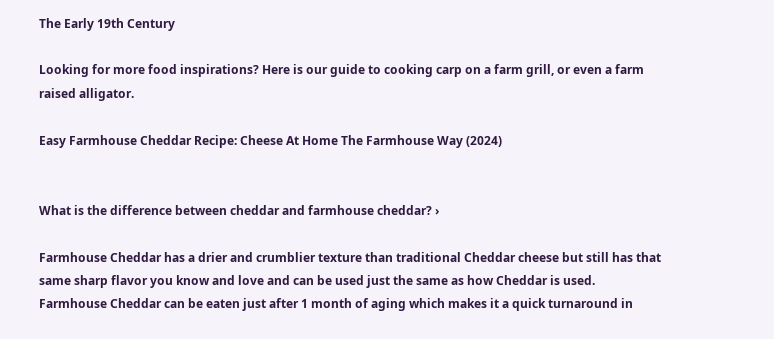The Early 19th Century

Looking for more food inspirations? Here is our guide to cooking carp on a farm grill, or even a farm raised alligator.

Easy Farmhouse Cheddar Recipe: Cheese At Home The Farmhouse Way (2024)


What is the difference between cheddar and farmhouse cheddar? ›

Farmhouse Cheddar has a drier and crumblier texture than traditional Cheddar cheese but still has that same sharp flavor you know and love and can be used just the same as how Cheddar is used. Farmhouse Cheddar can be eaten just after 1 month of aging which makes it a quick turnaround in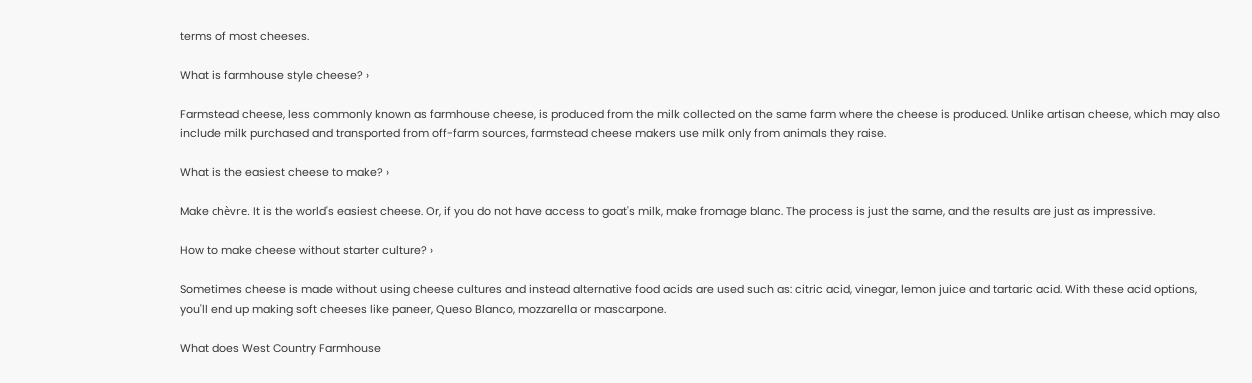terms of most cheeses.

What is farmhouse style cheese? ›

Farmstead cheese, less commonly known as farmhouse cheese, is produced from the milk collected on the same farm where the cheese is produced. Unlike artisan cheese, which may also include milk purchased and transported from off-farm sources, farmstead cheese makers use milk only from animals they raise.

What is the easiest cheese to make? ›

Make chèvre. It is the world's easiest cheese. Or, if you do not have access to goat's milk, make fromage blanc. The process is just the same, and the results are just as impressive.

How to make cheese without starter culture? ›

Sometimes cheese is made without using cheese cultures and instead alternative food acids are used such as: citric acid, vinegar, lemon juice and tartaric acid. With these acid options, you'll end up making soft cheeses like paneer, Queso Blanco, mozzarella or mascarpone.

What does West Country Farmhouse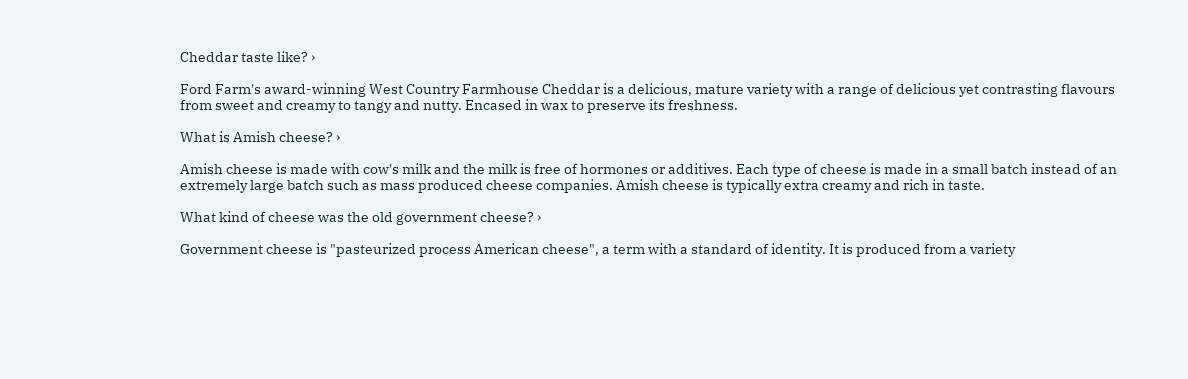Cheddar taste like? ›

Ford Farm's award-winning West Country Farmhouse Cheddar is a delicious, mature variety with a range of delicious yet contrasting flavours from sweet and creamy to tangy and nutty. Encased in wax to preserve its freshness.

What is Amish cheese? ›

Amish cheese is made with cow's milk and the milk is free of hormones or additives. Each type of cheese is made in a small batch instead of an extremely large batch such as mass produced cheese companies. Amish cheese is typically extra creamy and rich in taste.

What kind of cheese was the old government cheese? ›

Government cheese is "pasteurized process American cheese", a term with a standard of identity. It is produced from a variety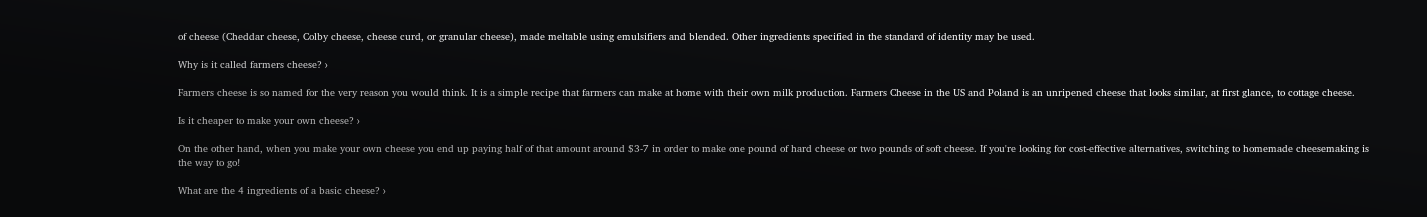of cheese (Cheddar cheese, Colby cheese, cheese curd, or granular cheese), made meltable using emulsifiers and blended. Other ingredients specified in the standard of identity may be used.

Why is it called farmers cheese? ›

Farmers cheese is so named for the very reason you would think. It is a simple recipe that farmers can make at home with their own milk production. Farmers Cheese in the US and Poland is an unripened cheese that looks similar, at first glance, to cottage cheese.

Is it cheaper to make your own cheese? ›

On the other hand, when you make your own cheese you end up paying half of that amount around $3-7 in order to make one pound of hard cheese or two pounds of soft cheese. If you're looking for cost-effective alternatives, switching to homemade cheesemaking is the way to go!

What are the 4 ingredients of a basic cheese? ›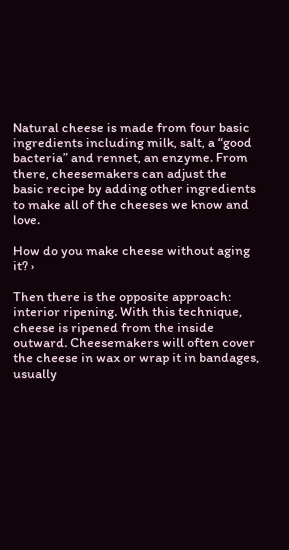Natural cheese is made from four basic ingredients including milk, salt, a “good bacteria” and rennet, an enzyme. From there, cheesemakers can adjust the basic recipe by adding other ingredients to make all of the cheeses we know and love.

How do you make cheese without aging it? ›

Then there is the opposite approach: interior ripening. With this technique, cheese is ripened from the inside outward. Cheesemakers will often cover the cheese in wax or wrap it in bandages, usually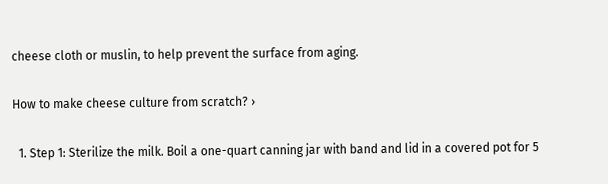cheese cloth or muslin, to help prevent the surface from aging.

How to make cheese culture from scratch? ›

  1. Step 1: Sterilize the milk. Boil a one-quart canning jar with band and lid in a covered pot for 5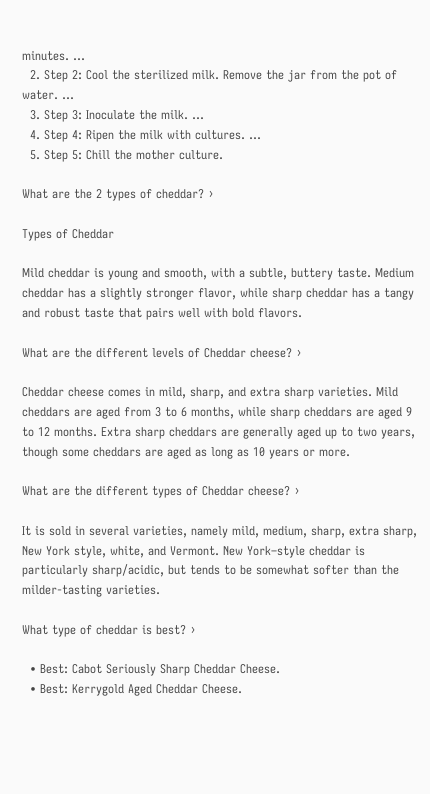minutes. ...
  2. Step 2: Cool the sterilized milk. Remove the jar from the pot of water. ...
  3. Step 3: Inoculate the milk. ...
  4. Step 4: Ripen the milk with cultures. ...
  5. Step 5: Chill the mother culture.

What are the 2 types of cheddar? ›

Types of Cheddar

Mild cheddar is young and smooth, with a subtle, buttery taste. Medium cheddar has a slightly stronger flavor, while sharp cheddar has a tangy and robust taste that pairs well with bold flavors.

What are the different levels of Cheddar cheese? ›

Cheddar cheese comes in mild, sharp, and extra sharp varieties. Mild cheddars are aged from 3 to 6 months, while sharp cheddars are aged 9 to 12 months. Extra sharp cheddars are generally aged up to two years, though some cheddars are aged as long as 10 years or more.

What are the different types of Cheddar cheese? ›

It is sold in several varieties, namely mild, medium, sharp, extra sharp, New York style, white, and Vermont. New York–style cheddar is particularly sharp/acidic, but tends to be somewhat softer than the milder-tasting varieties.

What type of cheddar is best? ›

  • Best: Cabot Seriously Sharp Cheddar Cheese.
  • Best: Kerrygold Aged Cheddar Cheese.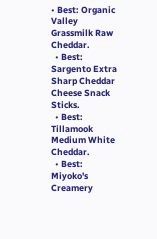• Best: Organic Valley Grassmilk Raw Cheddar.
  • Best: Sargento Extra Sharp Cheddar Cheese Snack Sticks.
  • Best: Tillamook Medium White Cheddar.
  • Best: Miyoko's Creamery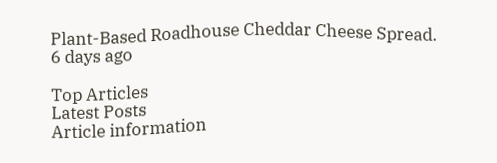Plant-Based Roadhouse Cheddar Cheese Spread.
6 days ago

Top Articles
Latest Posts
Article information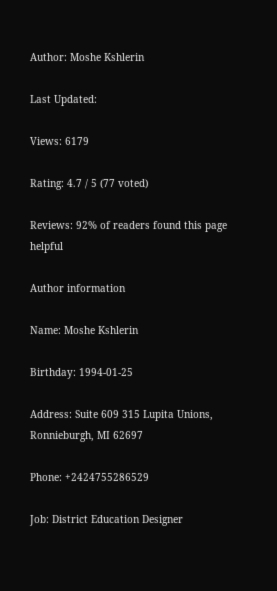Author: Moshe Kshlerin

Last Updated:

Views: 6179

Rating: 4.7 / 5 (77 voted)

Reviews: 92% of readers found this page helpful

Author information

Name: Moshe Kshlerin

Birthday: 1994-01-25

Address: Suite 609 315 Lupita Unions, Ronnieburgh, MI 62697

Phone: +2424755286529

Job: District Education Designer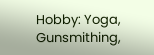Hobby: Yoga, Gunsmithing,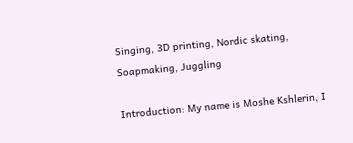Singing, 3D printing, Nordic skating, Soapmaking, Juggling

Introduction: My name is Moshe Kshlerin, I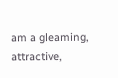am a gleaming, attractive,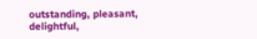outstanding, pleasant, delightful,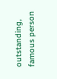outstanding, famous person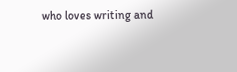who loves writing and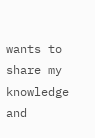wants to share my knowledge and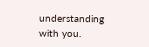understanding with you.